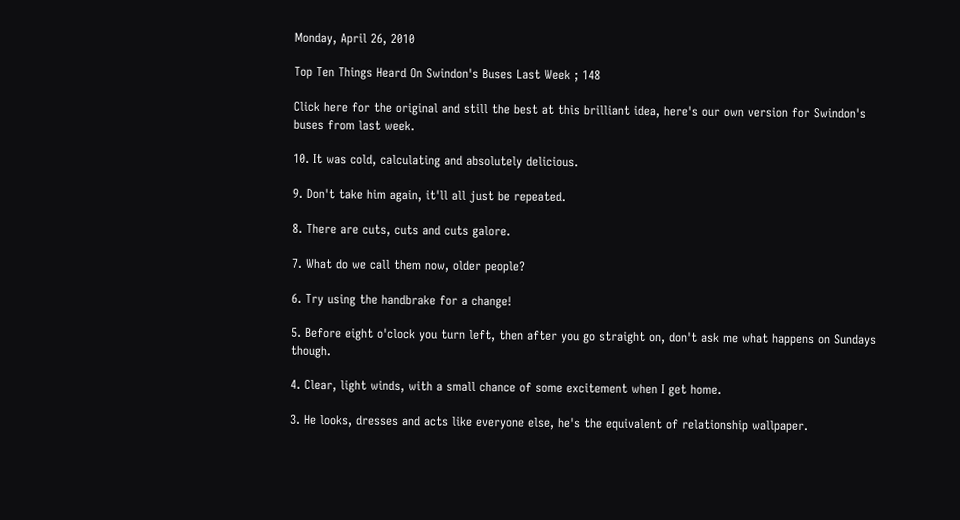Monday, April 26, 2010

Top Ten Things Heard On Swindon's Buses Last Week ; 148

Click here for the original and still the best at this brilliant idea, here's our own version for Swindon's buses from last week.

10. It was cold, calculating and absolutely delicious.

9. Don't take him again, it'll all just be repeated.

8. There are cuts, cuts and cuts galore.

7. What do we call them now, older people?

6. Try using the handbrake for a change!

5. Before eight o'clock you turn left, then after you go straight on, don't ask me what happens on Sundays though.

4. Clear, light winds, with a small chance of some excitement when I get home.

3. He looks, dresses and acts like everyone else, he's the equivalent of relationship wallpaper.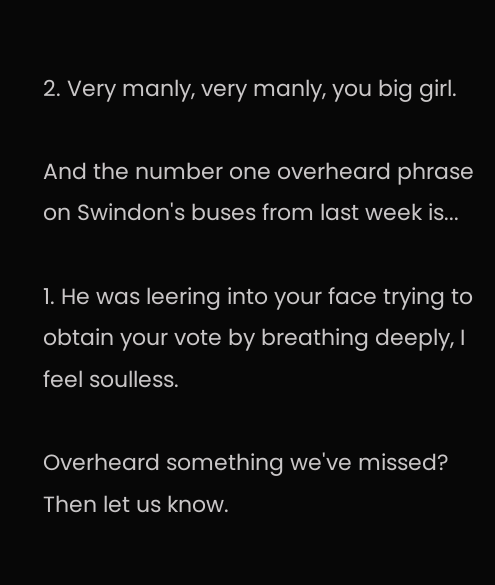2. Very manly, very manly, you big girl.

And the number one overheard phrase on Swindon's buses from last week is...

1. He was leering into your face trying to obtain your vote by breathing deeply, I feel soulless.

Overheard something we've missed? Then let us know.